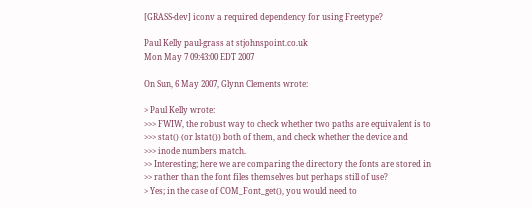[GRASS-dev] iconv a required dependency for using Freetype?

Paul Kelly paul-grass at stjohnspoint.co.uk
Mon May 7 09:43:00 EDT 2007

On Sun, 6 May 2007, Glynn Clements wrote:

> Paul Kelly wrote:
>>> FWIW, the robust way to check whether two paths are equivalent is to
>>> stat() (or lstat()) both of them, and check whether the device and
>>> inode numbers match.
>> Interesting; here we are comparing the directory the fonts are stored in
>> rather than the font files themselves but perhaps still of use?
> Yes; in the case of COM_Font_get(), you would need to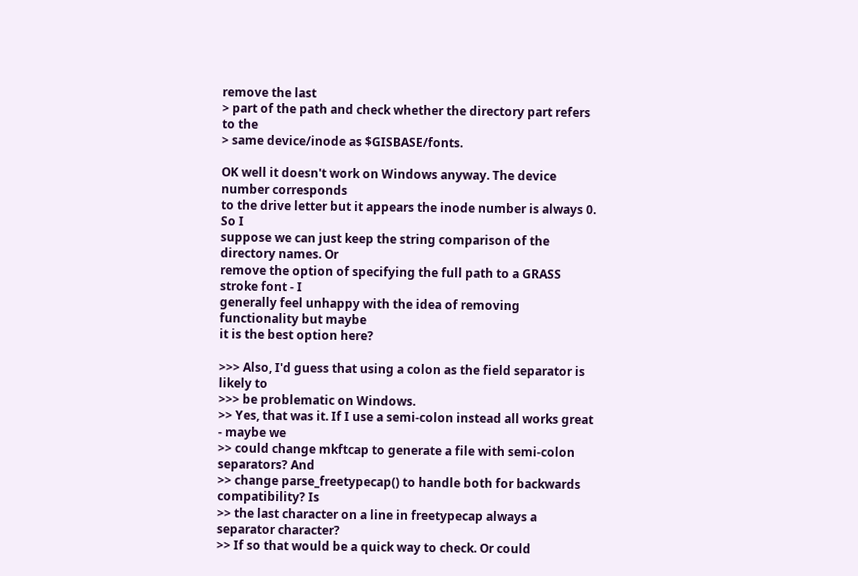remove the last
> part of the path and check whether the directory part refers to the
> same device/inode as $GISBASE/fonts.

OK well it doesn't work on Windows anyway. The device number corresponds
to the drive letter but it appears the inode number is always 0. So I
suppose we can just keep the string comparison of the directory names. Or
remove the option of specifying the full path to a GRASS stroke font - I
generally feel unhappy with the idea of removing functionality but maybe
it is the best option here?

>>> Also, I'd guess that using a colon as the field separator is likely to
>>> be problematic on Windows.
>> Yes, that was it. If I use a semi-colon instead all works great - maybe we
>> could change mkftcap to generate a file with semi-colon separators? And
>> change parse_freetypecap() to handle both for backwards compatibility? Is
>> the last character on a line in freetypecap always a separator character?
>> If so that would be a quick way to check. Or could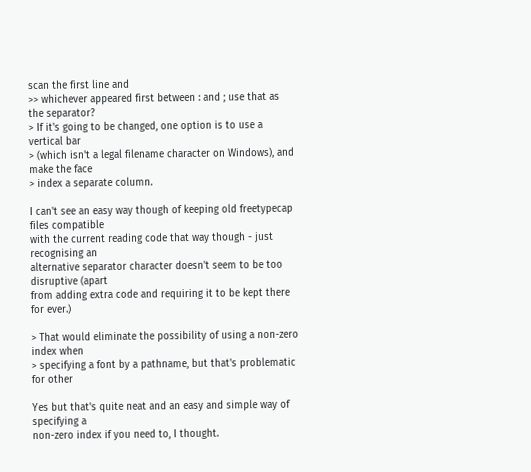scan the first line and
>> whichever appeared first between : and ; use that as the separator?
> If it's going to be changed, one option is to use a vertical bar
> (which isn't a legal filename character on Windows), and make the face
> index a separate column.

I can't see an easy way though of keeping old freetypecap files compatible
with the current reading code that way though - just recognising an
alternative separator character doesn't seem to be too disruptive (apart
from adding extra code and requiring it to be kept there for ever.)

> That would eliminate the possibility of using a non-zero index when
> specifying a font by a pathname, but that's problematic for other

Yes but that's quite neat and an easy and simple way of specifying a
non-zero index if you need to, I thought.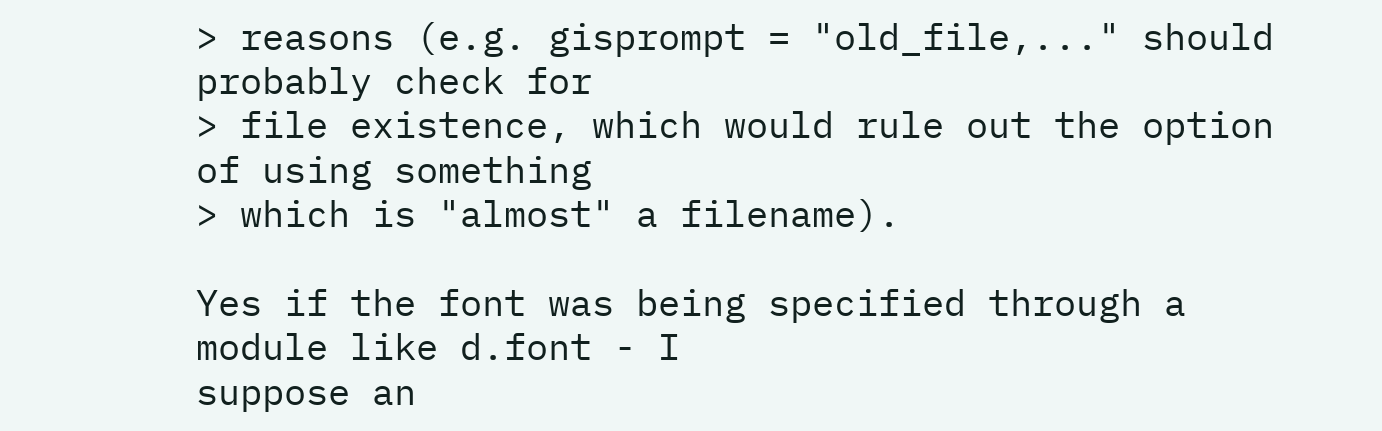> reasons (e.g. gisprompt = "old_file,..." should probably check for
> file existence, which would rule out the option of using something
> which is "almost" a filename).

Yes if the font was being specified through a module like d.font - I
suppose an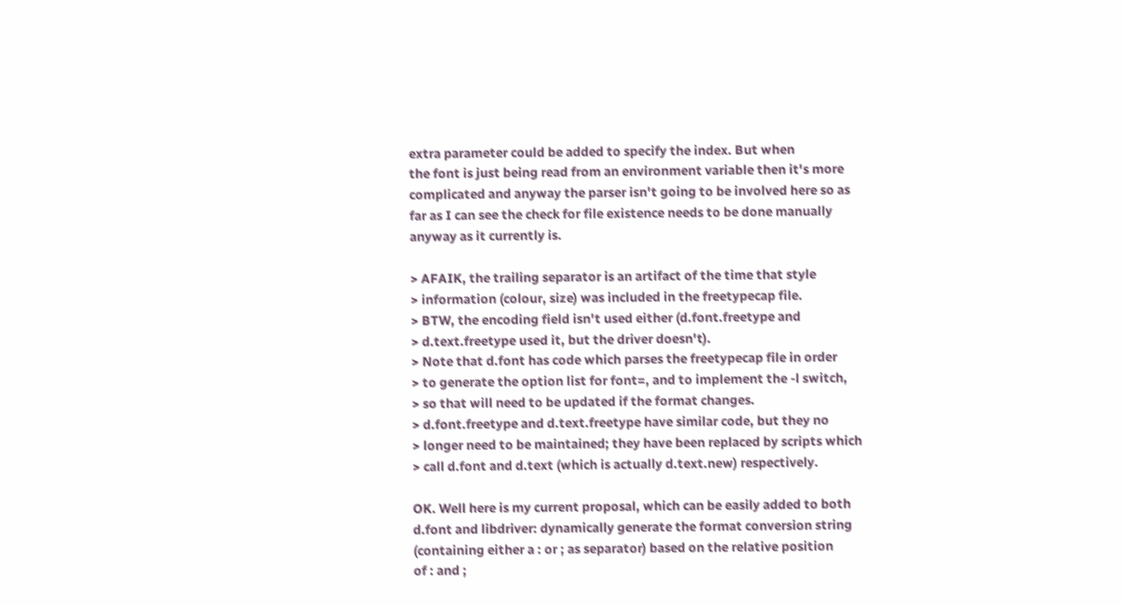extra parameter could be added to specify the index. But when
the font is just being read from an environment variable then it's more
complicated and anyway the parser isn't going to be involved here so as
far as I can see the check for file existence needs to be done manually
anyway as it currently is.

> AFAIK, the trailing separator is an artifact of the time that style
> information (colour, size) was included in the freetypecap file.
> BTW, the encoding field isn't used either (d.font.freetype and
> d.text.freetype used it, but the driver doesn't).
> Note that d.font has code which parses the freetypecap file in order
> to generate the option list for font=, and to implement the -l switch,
> so that will need to be updated if the format changes.
> d.font.freetype and d.text.freetype have similar code, but they no
> longer need to be maintained; they have been replaced by scripts which
> call d.font and d.text (which is actually d.text.new) respectively.

OK. Well here is my current proposal, which can be easily added to both
d.font and libdriver: dynamically generate the format conversion string
(containing either a : or ; as separator) based on the relative position
of : and ;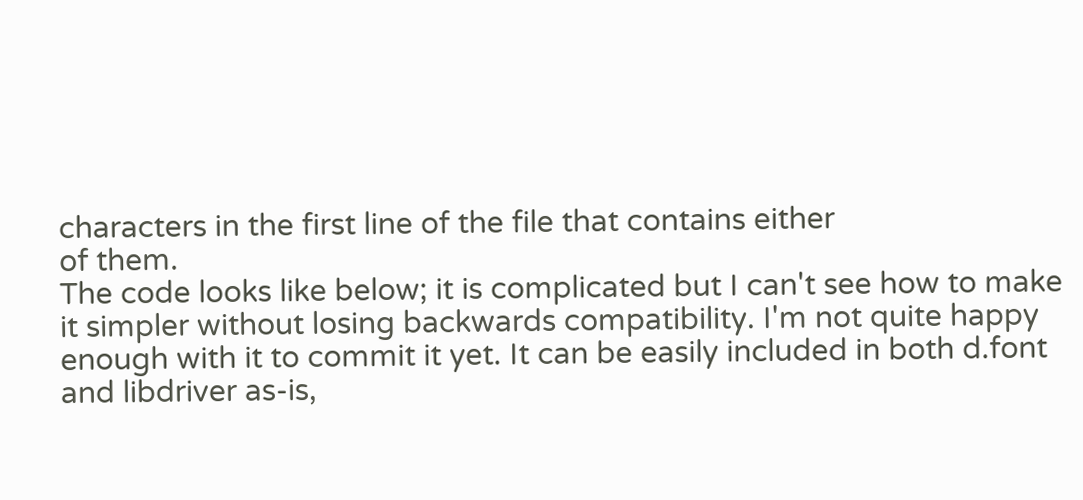characters in the first line of the file that contains either
of them.
The code looks like below; it is complicated but I can't see how to make
it simpler without losing backwards compatibility. I'm not quite happy
enough with it to commit it yet. It can be easily included in both d.font
and libdriver as-is,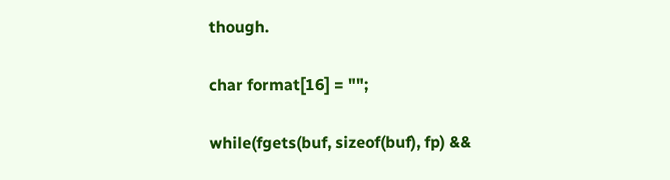though.

char format[16] = "";

while(fgets(buf, sizeof(buf), fp) &&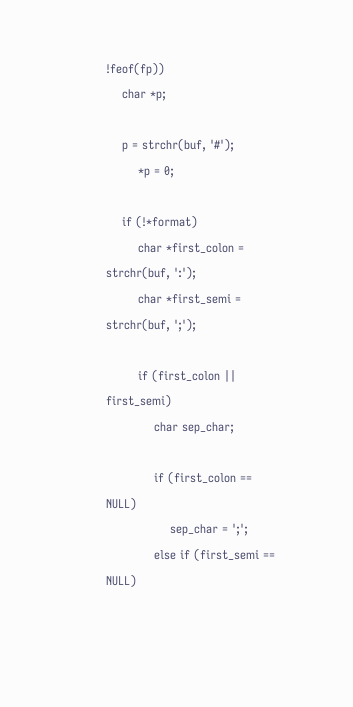!feof(fp))
    char *p;

    p = strchr(buf, '#');
        *p = 0;

    if (!*format)
        char *first_colon = strchr(buf, ':');
        char *first_semi = strchr(buf, ';');

        if (first_colon || first_semi)
            char sep_char;

            if (first_colon == NULL)
                sep_char = ';';
            else if (first_semi == NULL)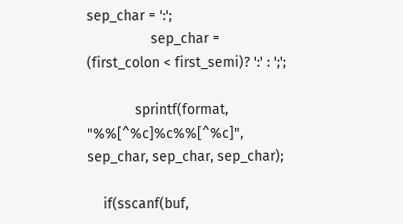sep_char = ':';
                sep_char = (first_colon < first_semi)? ':' : ';';

            sprintf(format, "%%[^%c]%c%%[^%c]", sep_char, sep_char, sep_char);

    if(sscanf(buf,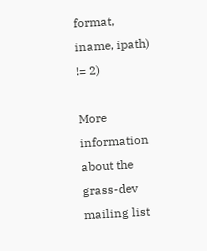format, iname, ipath) != 2)

More information about the grass-dev mailing list